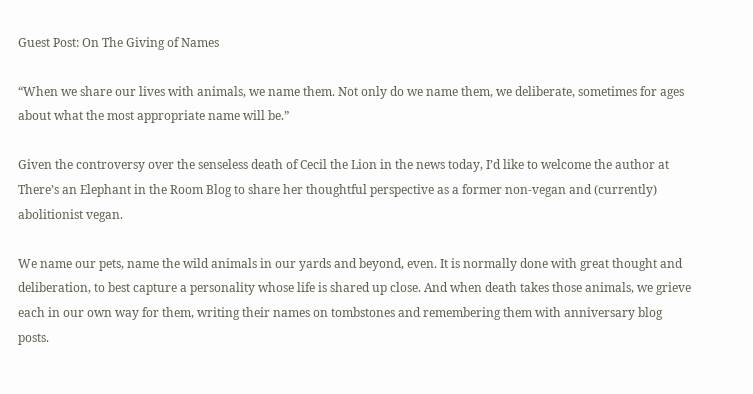Guest Post: On The Giving of Names

“When we share our lives with animals, we name them. Not only do we name them, we deliberate, sometimes for ages about what the most appropriate name will be.”

Given the controversy over the senseless death of Cecil the Lion in the news today, I’d like to welcome the author at There’s an Elephant in the Room Blog to share her thoughtful perspective as a former non-vegan and (currently) abolitionist vegan.

We name our pets, name the wild animals in our yards and beyond, even. It is normally done with great thought and deliberation, to best capture a personality whose life is shared up close. And when death takes those animals, we grieve each in our own way for them, writing their names on tombstones and remembering them with anniversary blog posts.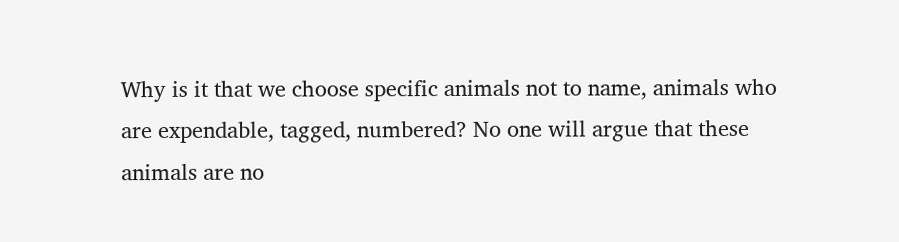Why is it that we choose specific animals not to name, animals who are expendable, tagged, numbered? No one will argue that these animals are no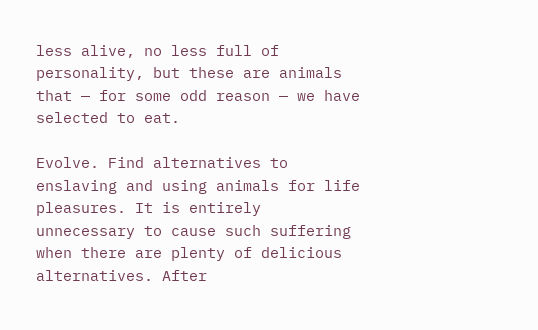less alive, no less full of personality, but these are animals that — for some odd reason — we have selected to eat.

Evolve. Find alternatives to enslaving and using animals for life pleasures. It is entirely unnecessary to cause such suffering when there are plenty of delicious alternatives. After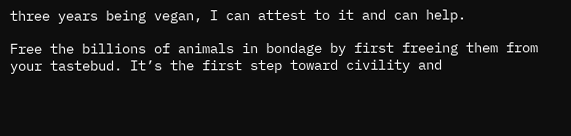three years being vegan, I can attest to it and can help.

Free the billions of animals in bondage by first freeing them from your tastebud. It’s the first step toward civility and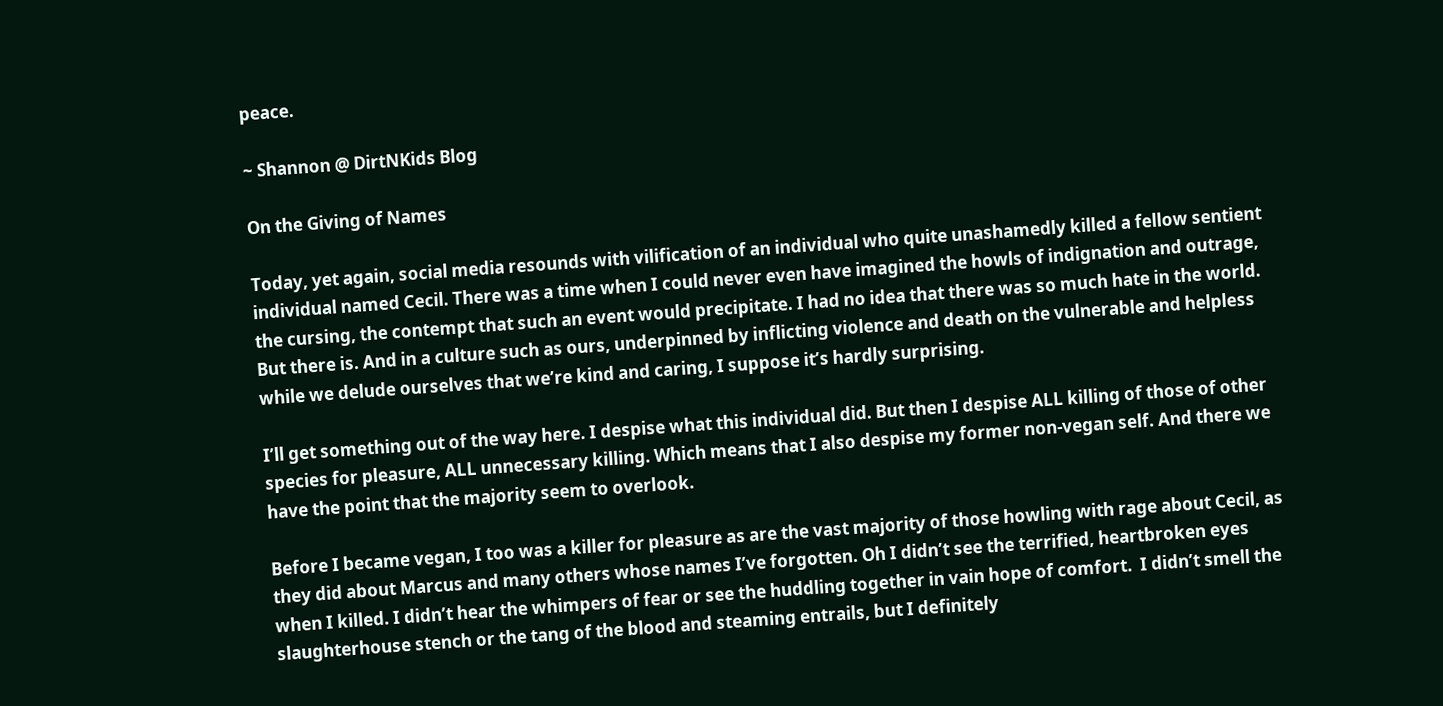peace.

~ Shannon @ DirtNKids Blog

On the Giving of Names

Today, yet again, social media resounds with vilification of an individual who quite unashamedly killed a fellow sentient individual named Cecil. There was a time when I could never even have imagined the howls of indignation and outrage, the cursing, the contempt that such an event would precipitate. I had no idea that there was so much hate in the world. But there is. And in a culture such as ours, underpinned by inflicting violence and death on the vulnerable and helpless while we delude ourselves that we’re kind and caring, I suppose it’s hardly surprising.

I’ll get something out of the way here. I despise what this individual did. But then I despise ALL killing of those of other species for pleasure, ALL unnecessary killing. Which means that I also despise my former non-vegan self. And there we have the point that the majority seem to overlook.

Before I became vegan, I too was a killer for pleasure as are the vast majority of those howling with rage about Cecil, as they did about Marcus and many others whose names I’ve forgotten. Oh I didn’t see the terrified, heartbroken eyes when I killed. I didn’t hear the whimpers of fear or see the huddling together in vain hope of comfort.  I didn’t smell the slaughterhouse stench or the tang of the blood and steaming entrails, but I definitely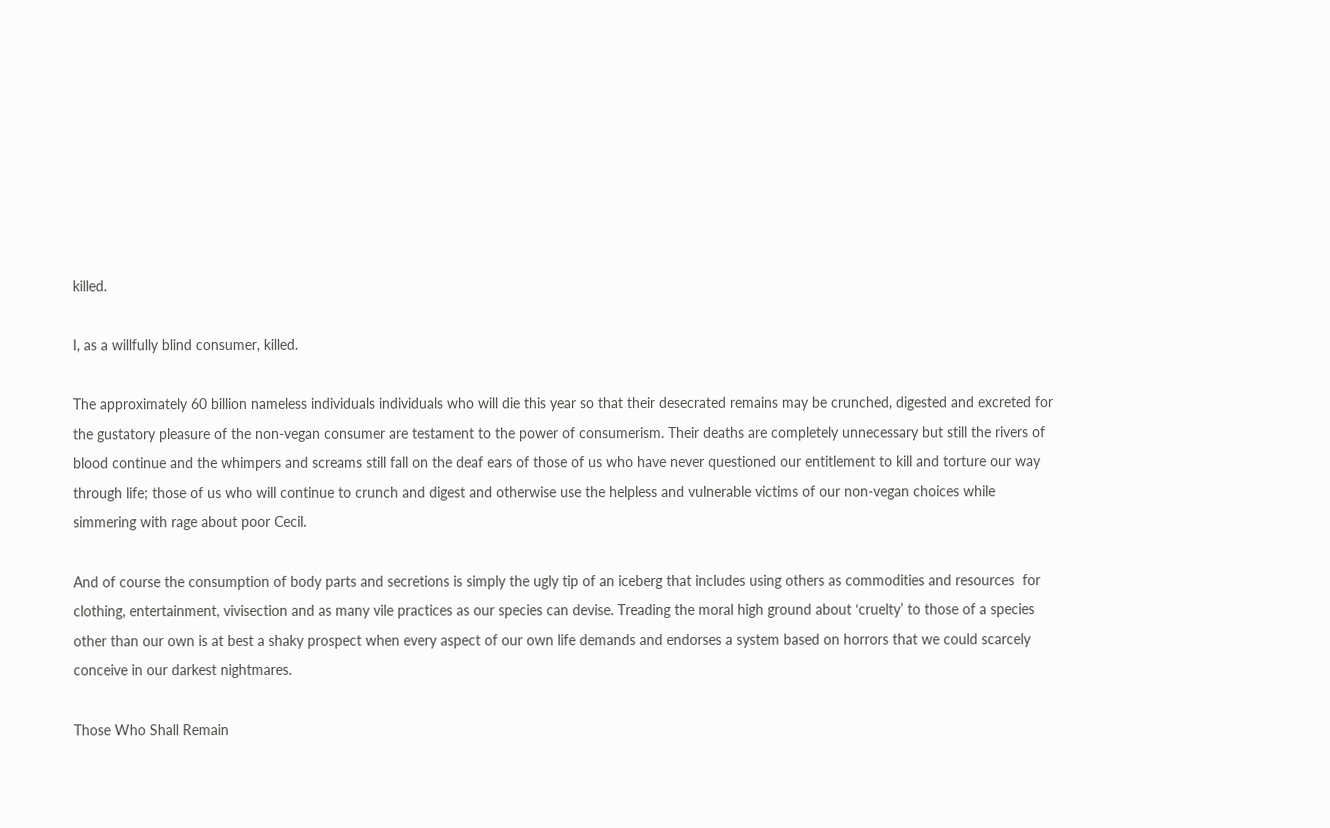killed.

I, as a willfully blind consumer, killed.

The approximately 60 billion nameless individuals individuals who will die this year so that their desecrated remains may be crunched, digested and excreted for the gustatory pleasure of the non-vegan consumer are testament to the power of consumerism. Their deaths are completely unnecessary but still the rivers of blood continue and the whimpers and screams still fall on the deaf ears of those of us who have never questioned our entitlement to kill and torture our way through life; those of us who will continue to crunch and digest and otherwise use the helpless and vulnerable victims of our non-vegan choices while simmering with rage about poor Cecil.

And of course the consumption of body parts and secretions is simply the ugly tip of an iceberg that includes using others as commodities and resources  for clothing, entertainment, vivisection and as many vile practices as our species can devise. Treading the moral high ground about ‘cruelty’ to those of a species other than our own is at best a shaky prospect when every aspect of our own life demands and endorses a system based on horrors that we could scarcely conceive in our darkest nightmares.

Those Who Shall Remain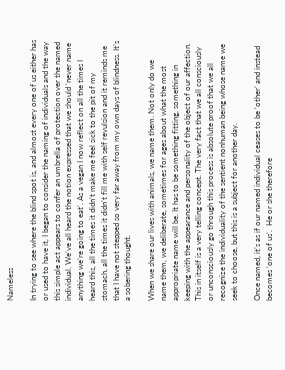Nameless

In trying to see where the blind spot is, and almost every one of us either has or used to have it, I began to consider the naming of individuals and the way this simple act appears to confer an umbrella of protection over the named individual. We’ve all heard the notion expressed that we should ‘never name anything we’re going to eat’. As a vegan I now reflect on all the times I heard this, all the times it didn’t make me feel sick to the pit of my stomach, all the times it didn’t fill me with self revulsion and it reminds me that I have not stepped so very far away from my own days of blindness. It’s a sobering thought.

When we share our lives with animals, we name them. Not only do we name them, we deliberate, sometimes for ages about what the most appropriate name will be. It has to be something fitting, something in keeping with the appearance and personality of the object of our affection. This in itself is a very telling concept. The very fact that we all consciously or unconsciously go through this process is absolute proof that we all recognize the individuality of the sentient nonhuman being whose name we seek to choose, but this is a subject for another day.

Once named, it’s as if our named individual ceases to be ‘other’ and instead becomes ‘one of us’.  He or she therefore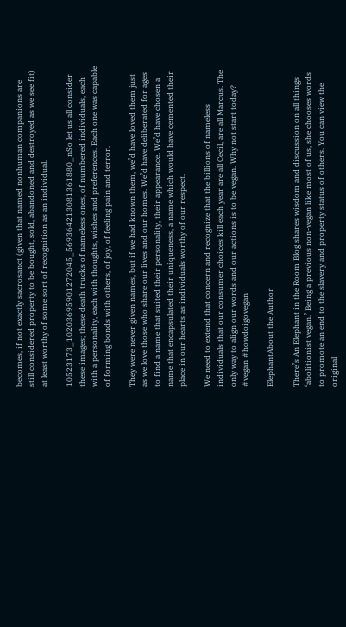becomes, if not exactly sacrosanct (given that named nonhuman companions are still considered property to be bought, sold, abandoned and destroyed as we see fit) at least worthy of some sort of recognition as an individual.

10523173_10203695901272045_569364213081361880_nSo let us all consider these images; these death trucks of nameless ones, of numbered individuals, each with a personality, each with thoughts, wishes and preferences. Each one was capable of forming bonds with others, of joy, of feeling pain and terror.

They were never given names, but if we had known them, we’d have loved them just as we love those who share our lives and our homes. We’d have deliberated for ages to find a name that suited their personality, their appearance. We’d have chosen a name that encapsulated their uniqueness, a name which would have cemented their place in our hearts as individuals worthy of our respect.

We need to extend that concern and recognize that the billions of nameless individuals that our consumer choices kill each year are all Cecil, are all Marcus. The only way to align our words and our actions is to be vegan. Why not start today? #vegan #howdoigovegan

ElephantAbout the Author

There’s An Elephant in the Room Blog shares wisdom and discussion on all things ‘abolitionist vegan.’ Being a previous non-vegan like most of us, she chooses words to promote an end to the slavery and property status of others. You can view the original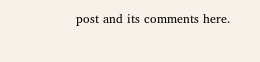post and its comments here.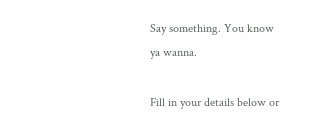Say something. You know ya wanna.

Fill in your details below or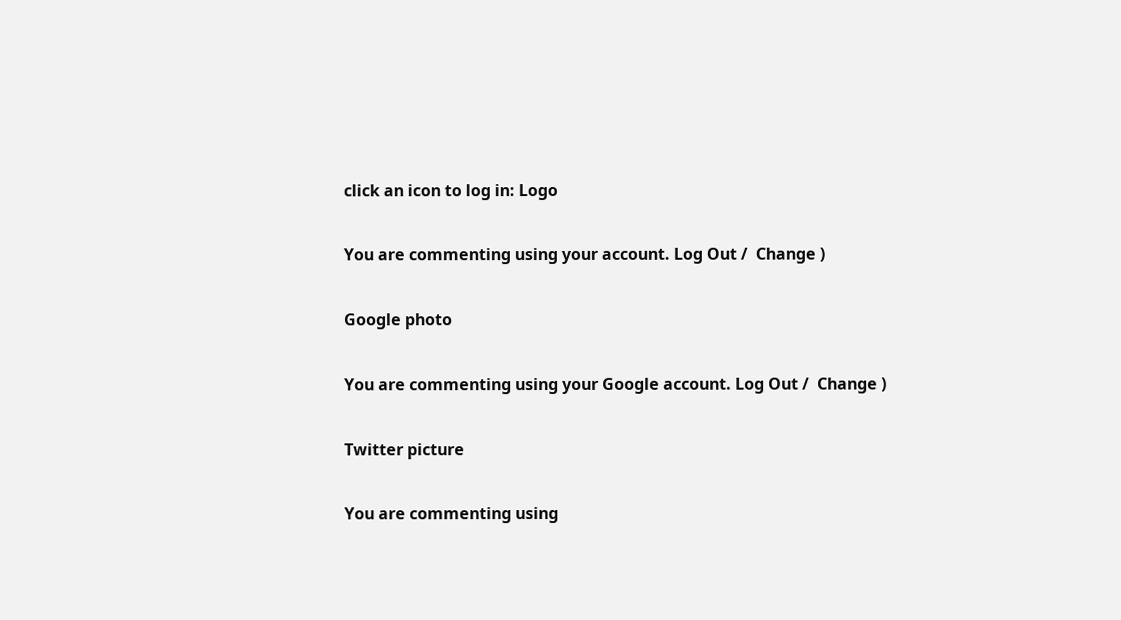click an icon to log in: Logo

You are commenting using your account. Log Out /  Change )

Google photo

You are commenting using your Google account. Log Out /  Change )

Twitter picture

You are commenting using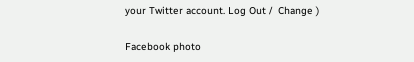your Twitter account. Log Out /  Change )

Facebook photo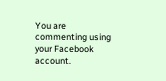You are commenting using your Facebook account.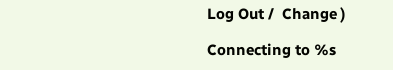Log Out /  Change )

Connecting to %s